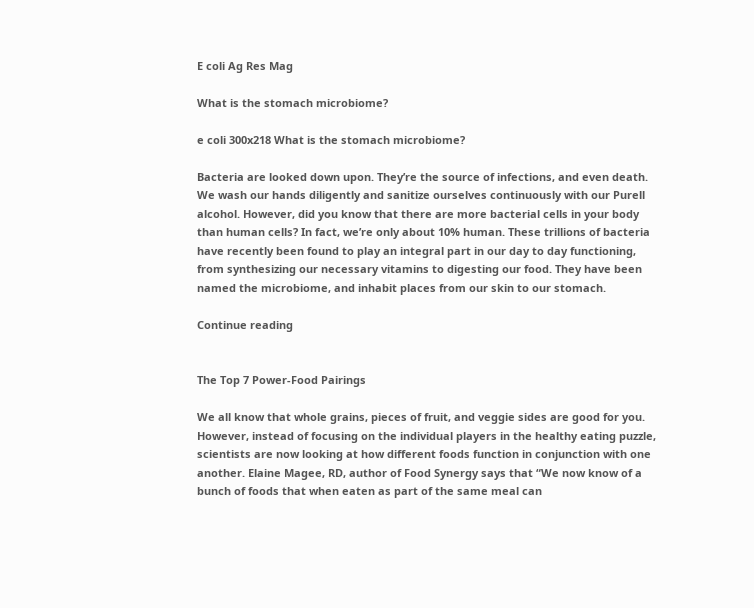E coli Ag Res Mag

What is the stomach microbiome?

e coli 300x218 What is the stomach microbiome?

Bacteria are looked down upon. They’re the source of infections, and even death. We wash our hands diligently and sanitize ourselves continuously with our Purell alcohol. However, did you know that there are more bacterial cells in your body than human cells? In fact, we’re only about 10% human. These trillions of bacteria have recently been found to play an integral part in our day to day functioning, from synthesizing our necessary vitamins to digesting our food. They have been named the microbiome, and inhabit places from our skin to our stomach.

Continue reading


The Top 7 Power-Food Pairings

We all know that whole grains, pieces of fruit, and veggie sides are good for you.  However, instead of focusing on the individual players in the healthy eating puzzle, scientists are now looking at how different foods function in conjunction with one another. Elaine Magee, RD, author of Food Synergy says that “We now know of a bunch of foods that when eaten as part of the same meal can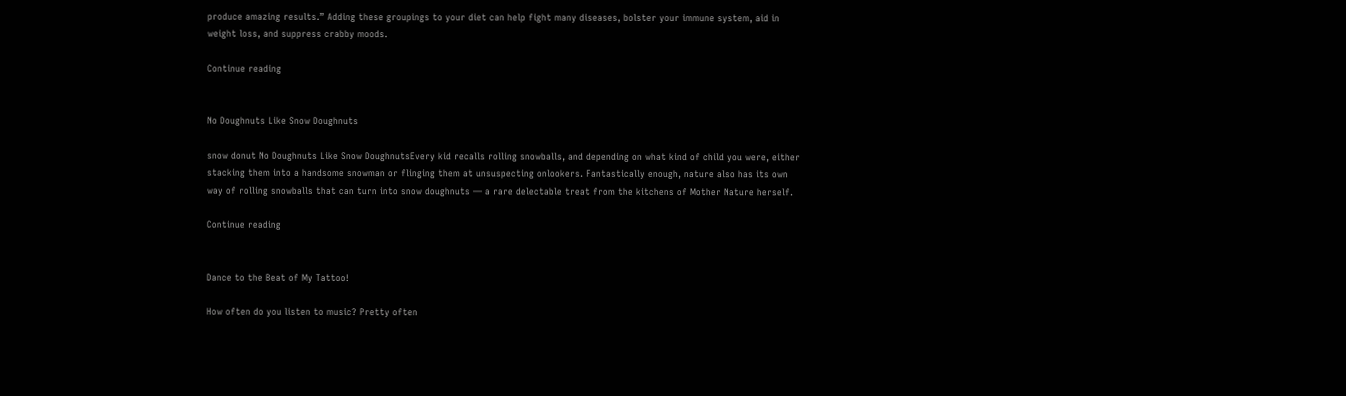produce amazing results.” Adding these groupings to your diet can help fight many diseases, bolster your immune system, aid in weight loss, and suppress crabby moods.

Continue reading


No Doughnuts Like Snow Doughnuts

snow donut No Doughnuts Like Snow DoughnutsEvery kid recalls rolling snowballs, and depending on what kind of child you were, either stacking them into a handsome snowman or flinging them at unsuspecting onlookers. Fantastically enough, nature also has its own way of rolling snowballs that can turn into snow doughnuts — a rare delectable treat from the kitchens of Mother Nature herself.

Continue reading


Dance to the Beat of My Tattoo!

How often do you listen to music? Pretty often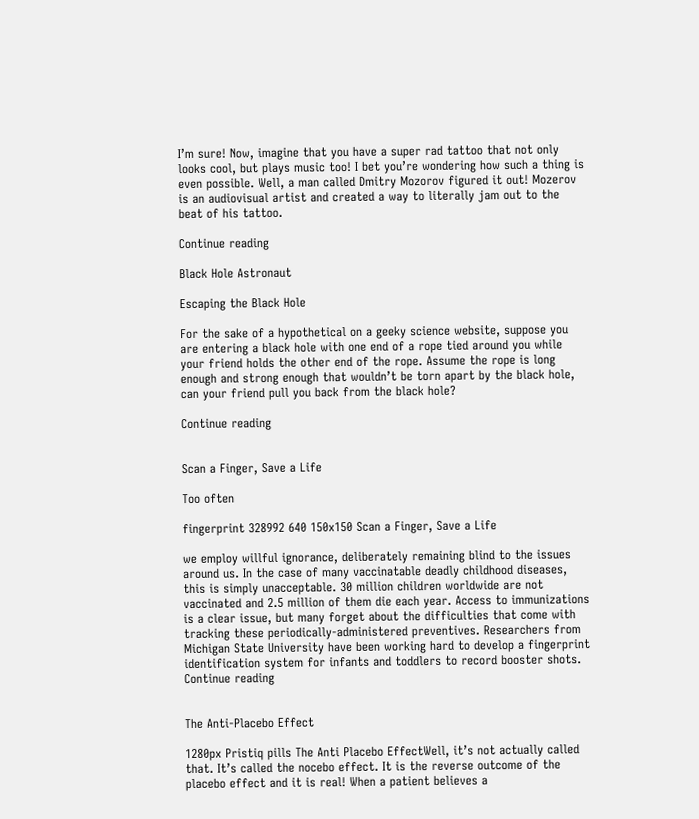I’m sure! Now, imagine that you have a super rad tattoo that not only looks cool, but plays music too! I bet you’re wondering how such a thing is even possible. Well, a man called Dmitry Mozorov figured it out! Mozerov is an audiovisual artist and created a way to literally jam out to the beat of his tattoo.

Continue reading

Black Hole Astronaut

Escaping the Black Hole

For the sake of a hypothetical on a geeky science website, suppose you are entering a black hole with one end of a rope tied around you while your friend holds the other end of the rope. Assume the rope is long enough and strong enough that wouldn’t be torn apart by the black hole, can your friend pull you back from the black hole?

Continue reading


Scan a Finger, Save a Life

Too often

fingerprint 328992 640 150x150 Scan a Finger, Save a Life

we employ willful ignorance, deliberately remaining blind to the issues around us. In the case of many vaccinatable deadly childhood diseases, this is simply unacceptable. 30 million children worldwide are not vaccinated and 2.5 million of them die each year. Access to immunizations is a clear issue, but many forget about the difficulties that come with tracking these periodically-administered preventives. Researchers from Michigan State University have been working hard to develop a fingerprint identification system for infants and toddlers to record booster shots. Continue reading


The Anti-Placebo Effect

1280px Pristiq pills The Anti Placebo EffectWell, it’s not actually called that. It’s called the nocebo effect. It is the reverse outcome of the placebo effect and it is real! When a patient believes a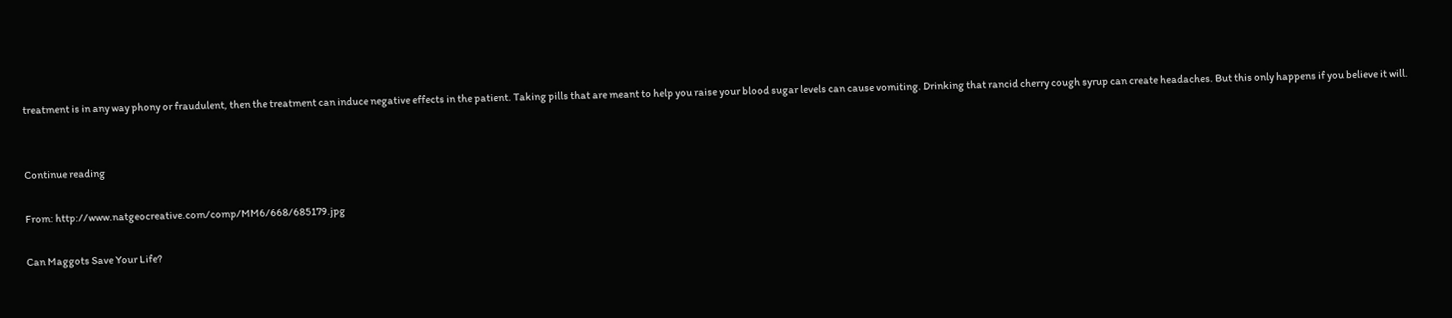treatment is in any way phony or fraudulent, then the treatment can induce negative effects in the patient. Taking pills that are meant to help you raise your blood sugar levels can cause vomiting. Drinking that rancid cherry cough syrup can create headaches. But this only happens if you believe it will.


Continue reading

From: http://www.natgeocreative.com/comp/MM6/668/685179.jpg

Can Maggots Save Your Life?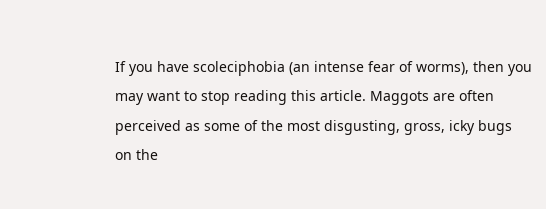If you have scoleciphobia (an intense fear of worms), then you may want to stop reading this article. Maggots are often perceived as some of the most disgusting, gross, icky bugs on the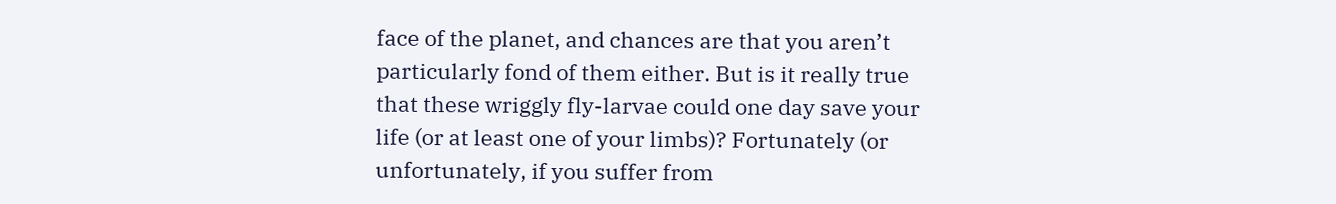face of the planet, and chances are that you aren’t particularly fond of them either. But is it really true that these wriggly fly-larvae could one day save your life (or at least one of your limbs)? Fortunately (or unfortunately, if you suffer from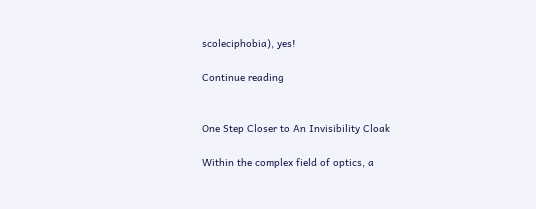scoleciphobia), yes!

Continue reading


One Step Closer to An Invisibility Cloak

Within the complex field of optics, a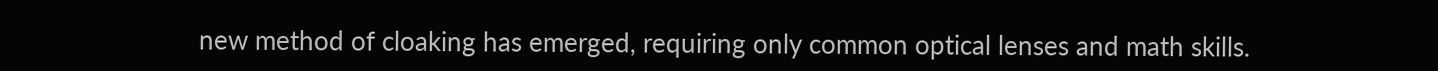new method of cloaking has emerged, requiring only common optical lenses and math skills.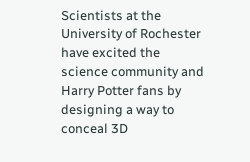Scientists at the University of Rochester have excited the science community and Harry Potter fans by designing a way to conceal 3D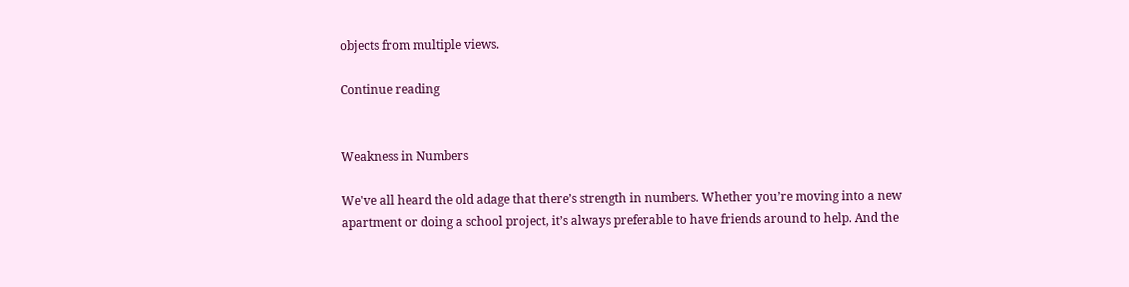objects from multiple views.

Continue reading


Weakness in Numbers

We've all heard the old adage that there’s strength in numbers. Whether you’re moving into a new apartment or doing a school project, it’s always preferable to have friends around to help. And the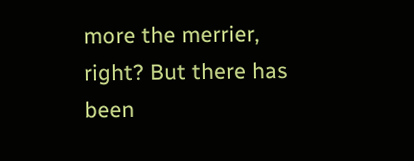more the merrier, right? But there has been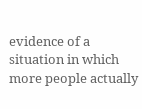evidence of a situation in which more people actually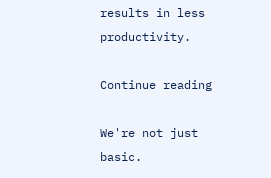results in less productivity.

Continue reading

We're not just basic.